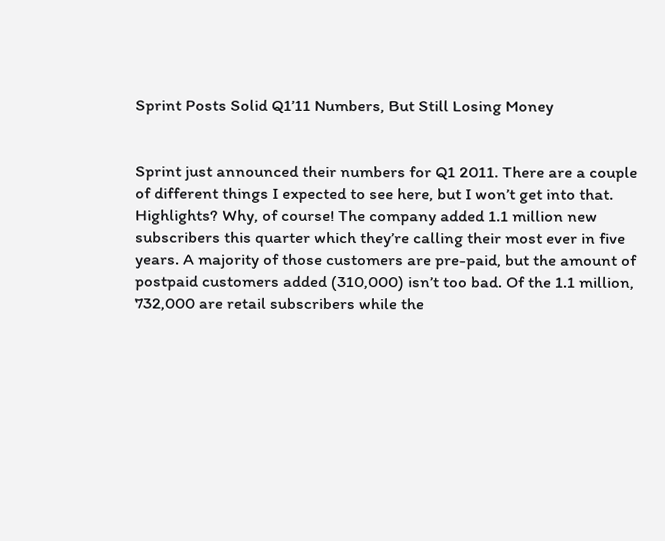Sprint Posts Solid Q1’11 Numbers, But Still Losing Money


Sprint just announced their numbers for Q1 2011. There are a couple of different things I expected to see here, but I won’t get into that. Highlights? Why, of course! The company added 1.1 million new subscribers this quarter which they’re calling their most ever in five years. A majority of those customers are pre-paid, but the amount of postpaid customers added (310,000) isn’t too bad. Of the 1.1 million, 732,000 are retail subscribers while the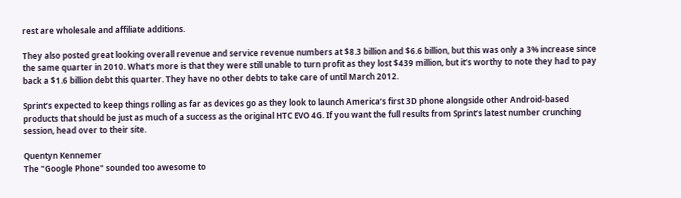rest are wholesale and affiliate additions.

They also posted great looking overall revenue and service revenue numbers at $8.3 billion and $6.6 billion, but this was only a 3% increase since the same quarter in 2010. What’s more is that they were still unable to turn profit as they lost $439 million, but it’s worthy to note they had to pay back a $1.6 billion debt this quarter. They have no other debts to take care of until March 2012.

Sprint’s expected to keep things rolling as far as devices go as they look to launch America’s first 3D phone alongside other Android-based products that should be just as much of a success as the original HTC EVO 4G. If you want the full results from Sprint’s latest number crunching session, head over to their site.

Quentyn Kennemer
The "Google Phone" sounded too awesome to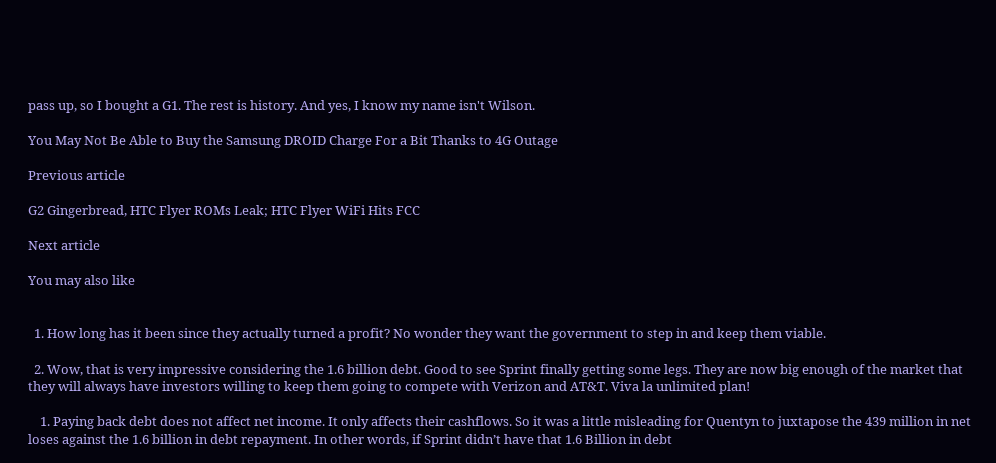pass up, so I bought a G1. The rest is history. And yes, I know my name isn't Wilson.

You May Not Be Able to Buy the Samsung DROID Charge For a Bit Thanks to 4G Outage

Previous article

G2 Gingerbread, HTC Flyer ROMs Leak; HTC Flyer WiFi Hits FCC

Next article

You may also like


  1. How long has it been since they actually turned a profit? No wonder they want the government to step in and keep them viable.

  2. Wow, that is very impressive considering the 1.6 billion debt. Good to see Sprint finally getting some legs. They are now big enough of the market that they will always have investors willing to keep them going to compete with Verizon and AT&T. Viva la unlimited plan!

    1. Paying back debt does not affect net income. It only affects their cashflows. So it was a little misleading for Quentyn to juxtapose the 439 million in net loses against the 1.6 billion in debt repayment. In other words, if Sprint didn’t have that 1.6 Billion in debt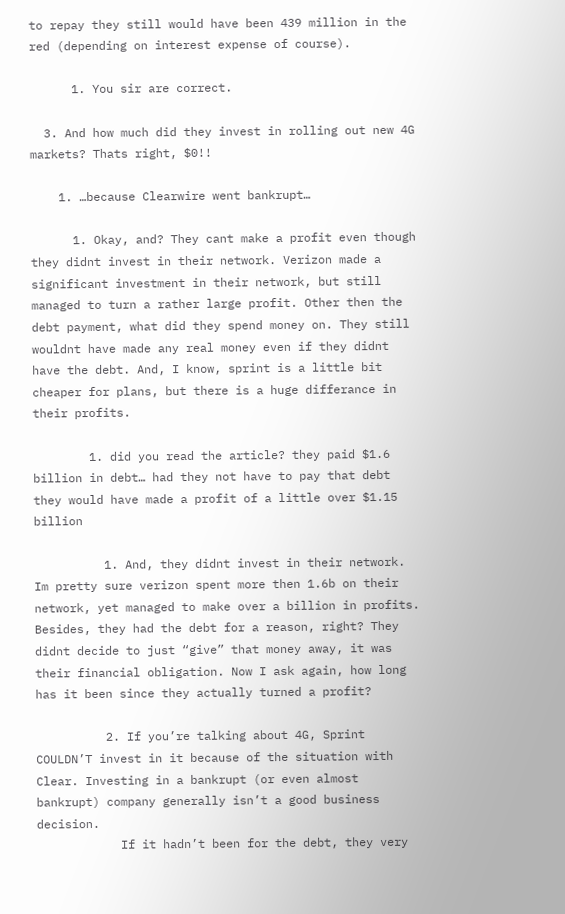to repay they still would have been 439 million in the red (depending on interest expense of course).

      1. You sir are correct.

  3. And how much did they invest in rolling out new 4G markets? Thats right, $0!!

    1. …because Clearwire went bankrupt…

      1. Okay, and? They cant make a profit even though they didnt invest in their network. Verizon made a significant investment in their network, but still managed to turn a rather large profit. Other then the debt payment, what did they spend money on. They still wouldnt have made any real money even if they didnt have the debt. And, I know, sprint is a little bit cheaper for plans, but there is a huge differance in their profits.

        1. did you read the article? they paid $1.6 billion in debt… had they not have to pay that debt they would have made a profit of a little over $1.15 billion

          1. And, they didnt invest in their network. Im pretty sure verizon spent more then 1.6b on their network, yet managed to make over a billion in profits. Besides, they had the debt for a reason, right? They didnt decide to just “give” that money away, it was their financial obligation. Now I ask again, how long has it been since they actually turned a profit?

          2. If you’re talking about 4G, Sprint COULDN’T invest in it because of the situation with Clear. Investing in a bankrupt (or even almost bankrupt) company generally isn’t a good business decision.
            If it hadn’t been for the debt, they very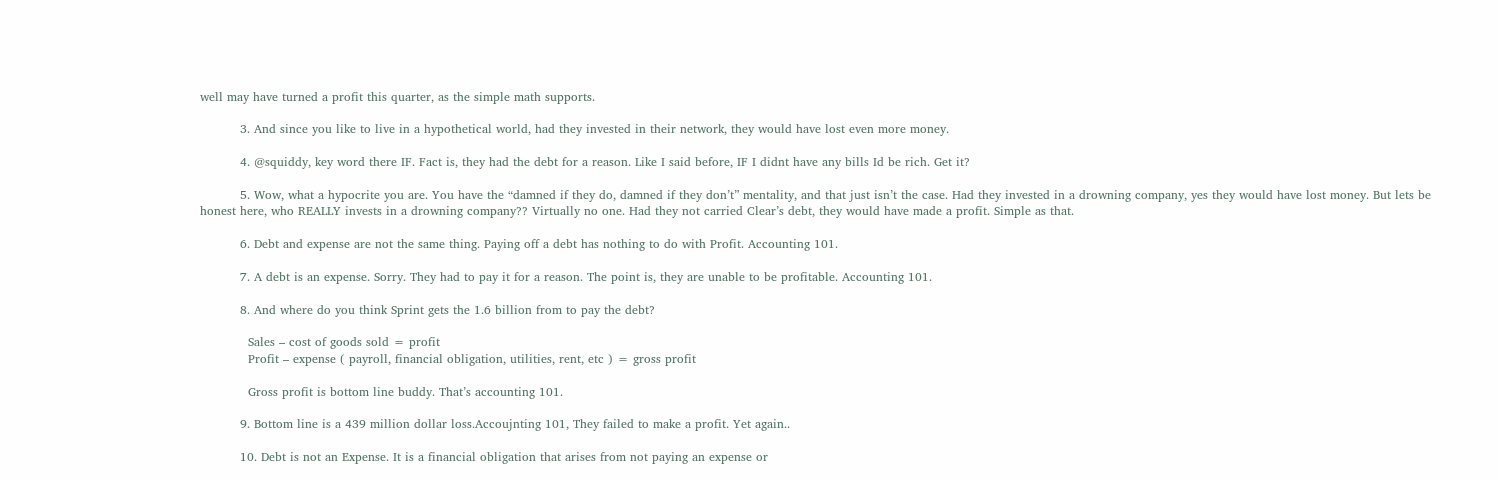well may have turned a profit this quarter, as the simple math supports.

          3. And since you like to live in a hypothetical world, had they invested in their network, they would have lost even more money.

          4. @squiddy, key word there IF. Fact is, they had the debt for a reason. Like I said before, IF I didnt have any bills Id be rich. Get it?

          5. Wow, what a hypocrite you are. You have the “damned if they do, damned if they don’t” mentality, and that just isn’t the case. Had they invested in a drowning company, yes they would have lost money. But lets be honest here, who REALLY invests in a drowning company?? Virtually no one. Had they not carried Clear’s debt, they would have made a profit. Simple as that.

          6. Debt and expense are not the same thing. Paying off a debt has nothing to do with Profit. Accounting 101.

          7. A debt is an expense. Sorry. They had to pay it for a reason. The point is, they are unable to be profitable. Accounting 101.

          8. And where do you think Sprint gets the 1.6 billion from to pay the debt?

            Sales – cost of goods sold = profit
            Profit – expense ( payroll, financial obligation, utilities, rent, etc ) = gross profit

            Gross profit is bottom line buddy. That’s accounting 101.

          9. Bottom line is a 439 million dollar loss.Accoujnting 101, They failed to make a profit. Yet again..

          10. Debt is not an Expense. It is a financial obligation that arises from not paying an expense or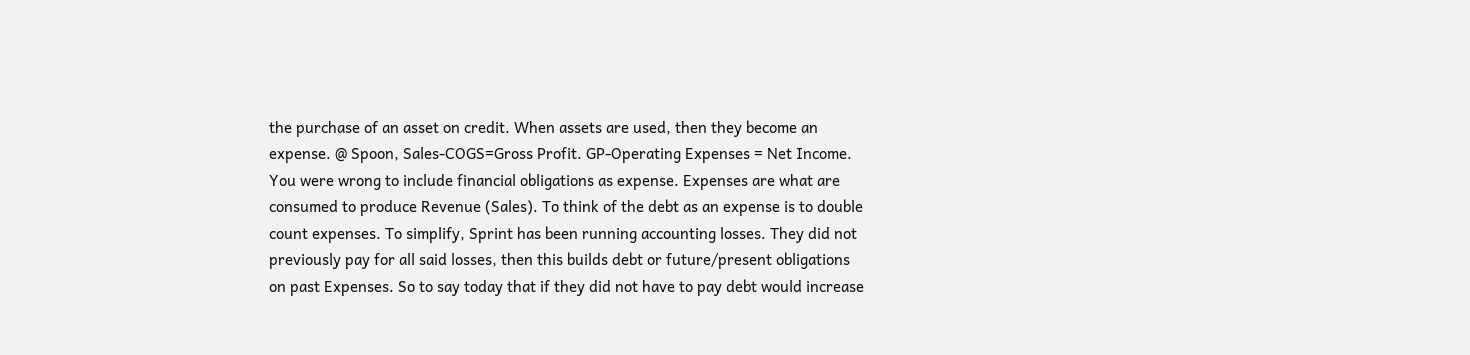the purchase of an asset on credit. When assets are used, then they become an expense. @ Spoon, Sales-COGS=Gross Profit. GP-Operating Expenses = Net Income. You were wrong to include financial obligations as expense. Expenses are what are consumed to produce Revenue (Sales). To think of the debt as an expense is to double count expenses. To simplify, Sprint has been running accounting losses. They did not previously pay for all said losses, then this builds debt or future/present obligations on past Expenses. So to say today that if they did not have to pay debt would increase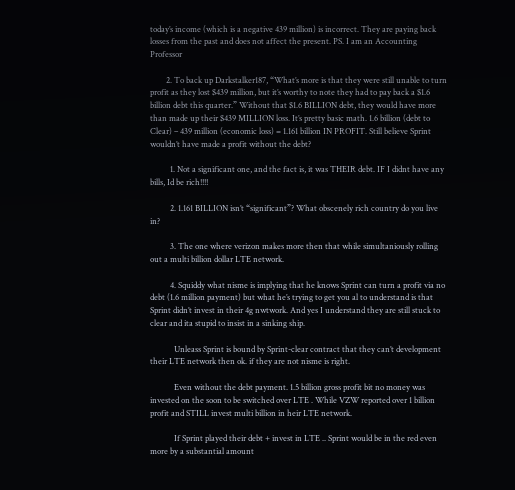today’s income (which is a negative 439 million) is incorrect. They are paying back losses from the past and does not affect the present. PS. I am an Accounting Professor

        2. To back up Darkstalker187, “What’s more is that they were still unable to turn profit as they lost $439 million, but it’s worthy to note they had to pay back a $1.6 billion debt this quarter.” Without that $1.6 BILLION debt, they would have more than made up their $439 MILLION loss. It’s pretty basic math. 1.6 billion (debt to Clear) – 439 million (economic loss) = 1.161 billion IN PROFIT. Still believe Sprint wouldn’t have made a profit without the debt?

          1. Not a significant one, and the fact is, it was THEIR debt. IF I didnt have any bills, Id be rich!!!!

          2. 1.161 BILLION isn’t “significant”? What obscenely rich country do you live in?

          3. The one where verizon makes more then that while simultaniously rolling out a multi billion dollar LTE network.

          4. Squiddy what nisme is implying that he knows Sprint can turn a profit via no debt (1.6 million payment) but what he’s trying to get you al to understand is that Sprint didn’t invest in their 4g nwtwork. And yes I understand they are still stuck to clear and ita stupid to insist in a sinking ship.

            Unleass Sprint is bound by Sprint-clear contract that they can’t development their LTE network then ok. if they are not nisme is right.

            Even without the debt payment. 1.5 billion gross profit bit no money was invested on the soon to be switched over LTE . While VZW reported over 1 billion profit and STILL invest multi billion in heir LTE network.

            If Sprint played their debt + invest in LTE .. Sprint would be in the red even more by a substantial amount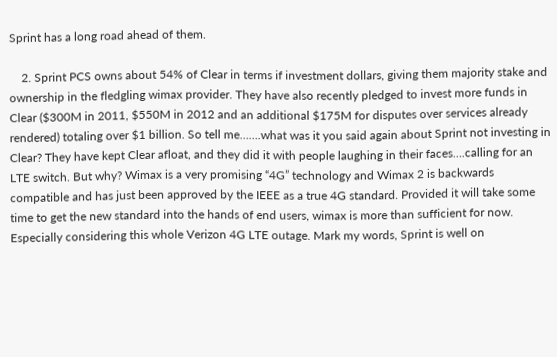Sprint has a long road ahead of them.

    2. Sprint PCS owns about 54% of Clear in terms if investment dollars, giving them majority stake and ownership in the fledgling wimax provider. They have also recently pledged to invest more funds in Clear ($300M in 2011, $550M in 2012 and an additional $175M for disputes over services already rendered) totaling over $1 billion. So tell me…….what was it you said again about Sprint not investing in Clear? They have kept Clear afloat, and they did it with people laughing in their faces….calling for an LTE switch. But why? Wimax is a very promising “4G” technology and Wimax 2 is backwards compatible and has just been approved by the IEEE as a true 4G standard. Provided it will take some time to get the new standard into the hands of end users, wimax is more than sufficient for now. Especially considering this whole Verizon 4G LTE outage. Mark my words, Sprint is well on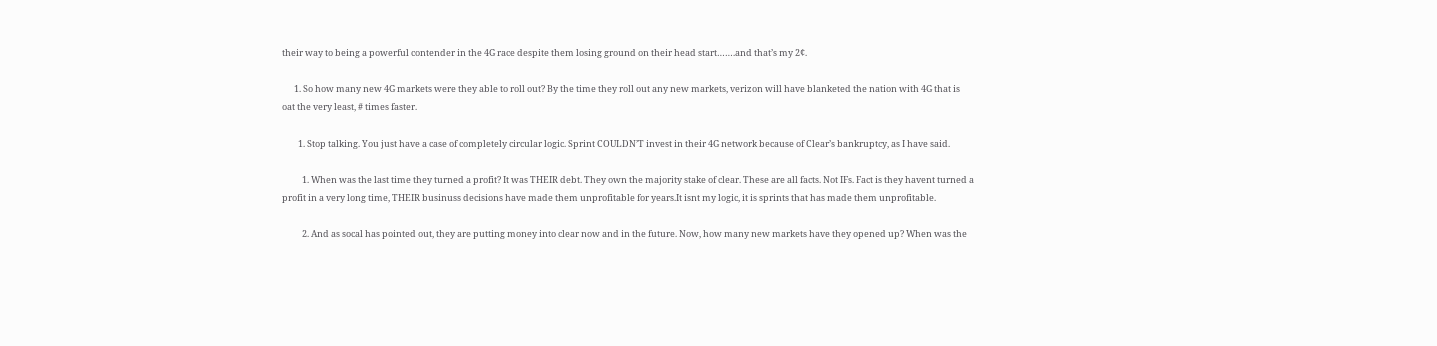their way to being a powerful contender in the 4G race despite them losing ground on their head start…….and that’s my 2¢.

      1. So how many new 4G markets were they able to roll out? By the time they roll out any new markets, verizon will have blanketed the nation with 4G that is oat the very least, # times faster.

        1. Stop talking. You just have a case of completely circular logic. Sprint COULDN’T invest in their 4G network because of Clear’s bankruptcy, as I have said.

          1. When was the last time they turned a profit? It was THEIR debt. They own the majority stake of clear. These are all facts. Not IFs. Fact is they havent turned a profit in a very long time, THEIR businuss decisions have made them unprofitable for years.It isnt my logic, it is sprints that has made them unprofitable.

          2. And as socal has pointed out, they are putting money into clear now and in the future. Now, how many new markets have they opened up? When was the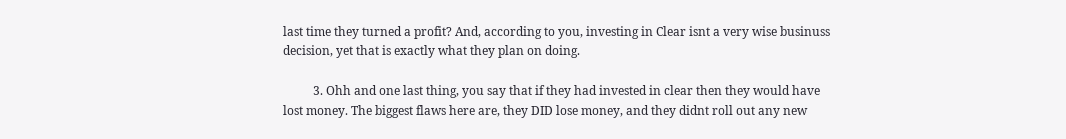last time they turned a profit? And, according to you, investing in Clear isnt a very wise businuss decision, yet that is exactly what they plan on doing.

          3. Ohh and one last thing, you say that if they had invested in clear then they would have lost money. The biggest flaws here are, they DID lose money, and they didnt roll out any new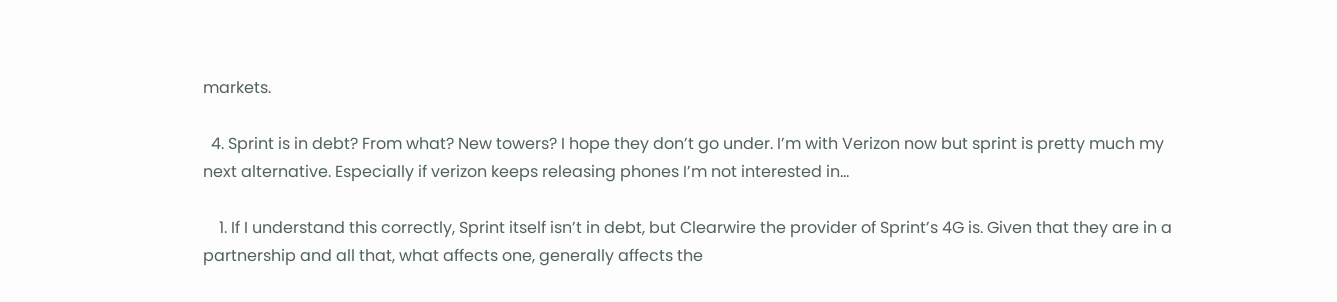markets.

  4. Sprint is in debt? From what? New towers? I hope they don’t go under. I’m with Verizon now but sprint is pretty much my next alternative. Especially if verizon keeps releasing phones I’m not interested in…

    1. If I understand this correctly, Sprint itself isn’t in debt, but Clearwire the provider of Sprint’s 4G is. Given that they are in a partnership and all that, what affects one, generally affects the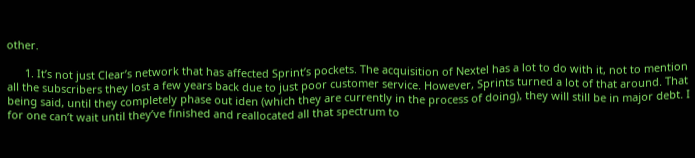other.

      1. It’s not just Clear’s network that has affected Sprint’s pockets. The acquisition of Nextel has a lot to do with it, not to mention all the subscribers they lost a few years back due to just poor customer service. However, Sprints turned a lot of that around. That being said, until they completely phase out iden (which they are currently in the process of doing), they will still be in major debt. I for one can’t wait until they’ve finished and reallocated all that spectrum to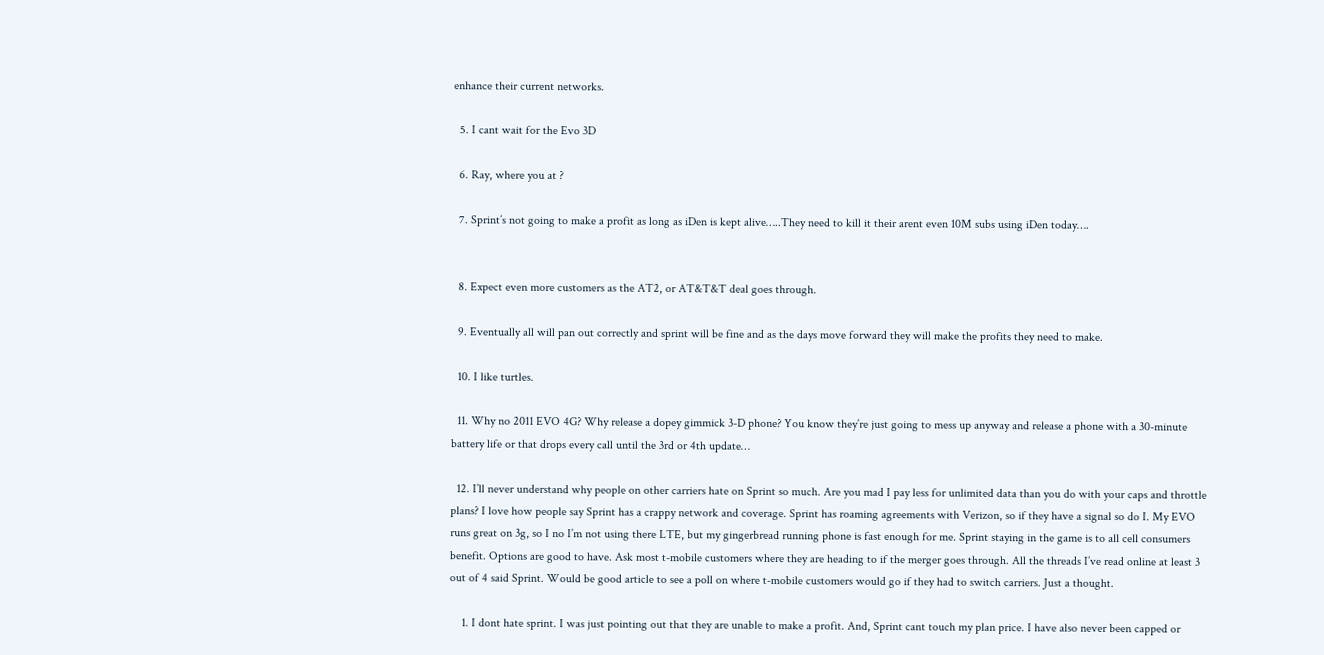enhance their current networks.

  5. I cant wait for the Evo 3D

  6. Ray, where you at ?

  7. Sprint’s not going to make a profit as long as iDen is kept alive…..They need to kill it their arent even 10M subs using iDen today….


  8. Expect even more customers as the AT2, or AT&T&T deal goes through.

  9. Eventually all will pan out correctly and sprint will be fine and as the days move forward they will make the profits they need to make.

  10. I like turtles.

  11. Why no 2011 EVO 4G? Why release a dopey gimmick 3-D phone? You know they’re just going to mess up anyway and release a phone with a 30-minute battery life or that drops every call until the 3rd or 4th update…

  12. I’ll never understand why people on other carriers hate on Sprint so much. Are you mad I pay less for unlimited data than you do with your caps and throttle plans? I love how people say Sprint has a crappy network and coverage. Sprint has roaming agreements with Verizon, so if they have a signal so do I. My EVO runs great on 3g, so I no I’m not using there LTE, but my gingerbread running phone is fast enough for me. Sprint staying in the game is to all cell consumers benefit. Options are good to have. Ask most t-mobile customers where they are heading to if the merger goes through. All the threads I’ve read online at least 3 out of 4 said Sprint. Would be good article to see a poll on where t-mobile customers would go if they had to switch carriers. Just a thought.

    1. I dont hate sprint. I was just pointing out that they are unable to make a profit. And, Sprint cant touch my plan price. I have also never been capped or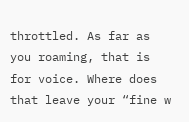throttled. As far as you roaming, that is for voice. Where does that leave your “fine w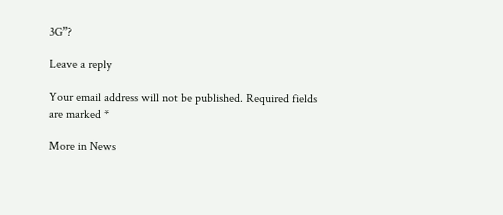3G”?

Leave a reply

Your email address will not be published. Required fields are marked *

More in News